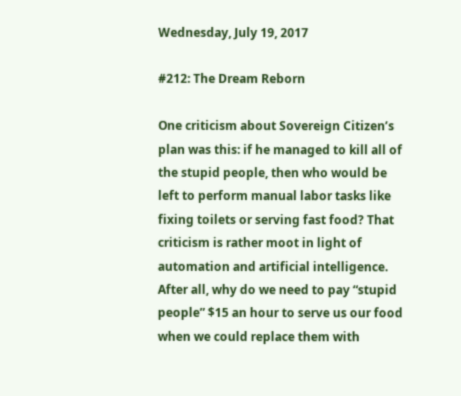Wednesday, July 19, 2017

#212: The Dream Reborn

One criticism about Sovereign Citizen’s plan was this: if he managed to kill all of the stupid people, then who would be left to perform manual labor tasks like fixing toilets or serving fast food? That criticism is rather moot in light of automation and artificial intelligence. After all, why do we need to pay “stupid people” $15 an hour to serve us our food when we could replace them with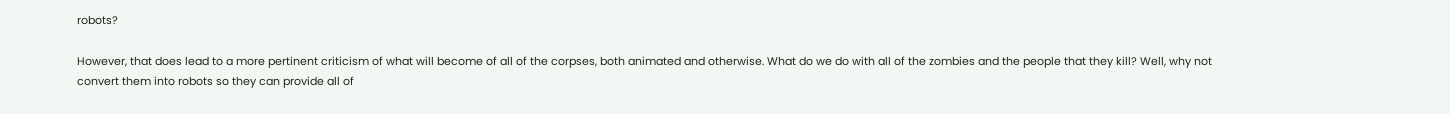robots?

However, that does lead to a more pertinent criticism of what will become of all of the corpses, both animated and otherwise. What do we do with all of the zombies and the people that they kill? Well, why not convert them into robots so they can provide all of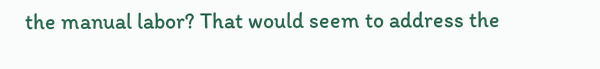the manual labor? That would seem to address the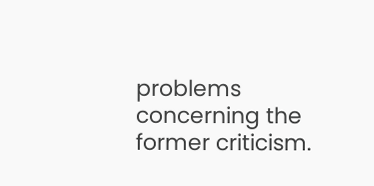problems concerning the former criticism.